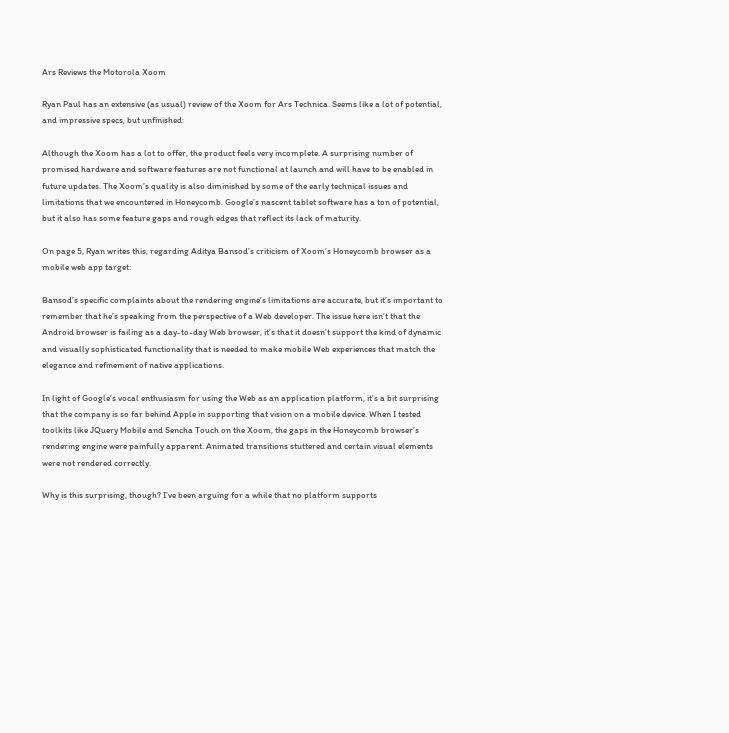Ars Reviews the Motorola Xoom

Ryan Paul has an extensive (as usual) review of the Xoom for Ars Technica. Seems like a lot of potential, and impressive specs, but unfinished:

Although the Xoom has a lot to offer, the product feels very incomplete. A surprising number of promised hardware and software features are not functional at launch and will have to be enabled in future updates. The Xoom’s quality is also diminished by some of the early technical issues and limitations that we encountered in Honeycomb. Google’s nascent tablet software has a ton of potential, but it also has some feature gaps and rough edges that reflect its lack of maturity.

On page 5, Ryan writes this, regarding Aditya Bansod’s criticism of Xoom’s Honeycomb browser as a mobile web app target:

Bansod’s specific complaints about the rendering engine’s limitations are accurate, but it’s important to remember that he’s speaking from the perspective of a Web developer. The issue here isn’t that the Android browser is failing as a day-to-day Web browser, it’s that it doesn’t support the kind of dynamic and visually sophisticated functionality that is needed to make mobile Web experiences that match the elegance and refinement of native applications.

In light of Google’s vocal enthusiasm for using the Web as an application platform, it’s a bit surprising that the company is so far behind Apple in supporting that vision on a mobile device. When I tested toolkits like JQuery Mobile and Sencha Touch on the Xoom, the gaps in the Honeycomb browser’s rendering engine were painfully apparent. Animated transitions stuttered and certain visual elements were not rendered correctly.

Why is this surprising, though? I’ve been arguing for a while that no platform supports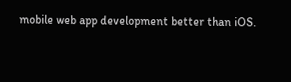mobile web app development better than iOS.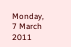Monday, 7 March 2011